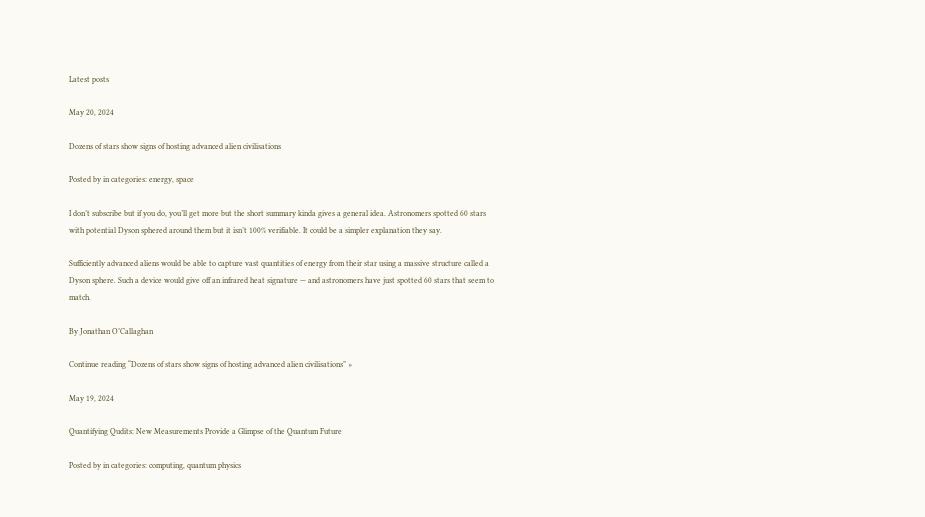Latest posts

May 20, 2024

Dozens of stars show signs of hosting advanced alien civilisations

Posted by in categories: energy, space

I don’t subscribe but if you do, you’ll get more but the short summary kinda gives a general idea. Astronomers spotted 60 stars with potential Dyson sphered around them but it isn’t 100% verifiable. It could be a simpler explanation they say.

Sufficiently advanced aliens would be able to capture vast quantities of energy from their star using a massive structure called a Dyson sphere. Such a device would give off an infrared heat signature — and astronomers have just spotted 60 stars that seem to match.

By Jonathan O’Callaghan

Continue reading “Dozens of stars show signs of hosting advanced alien civilisations” »

May 19, 2024

Quantifying Qudits: New Measurements Provide a Glimpse of the Quantum Future

Posted by in categories: computing, quantum physics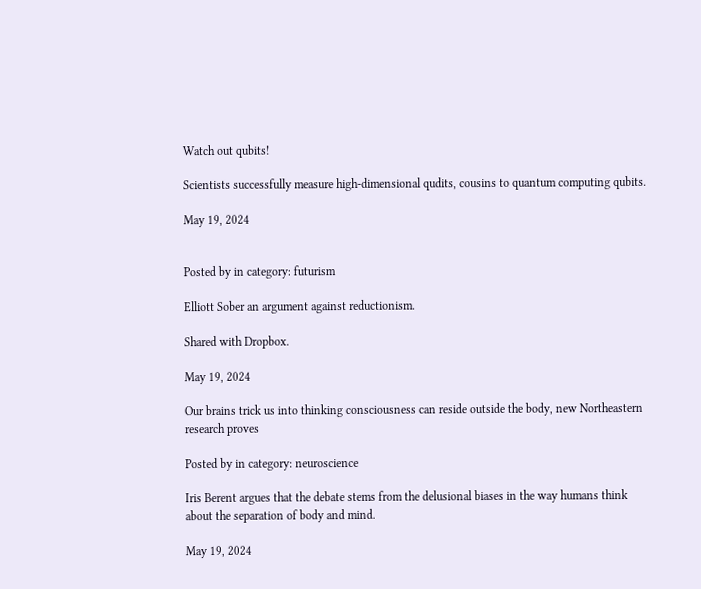Watch out qubits!

Scientists successfully measure high-dimensional qudits, cousins to quantum computing qubits.

May 19, 2024


Posted by in category: futurism

Elliott Sober an argument against reductionism.

Shared with Dropbox.

May 19, 2024

Our brains trick us into thinking consciousness can reside outside the body, new Northeastern research proves

Posted by in category: neuroscience

Iris Berent argues that the debate stems from the delusional biases in the way humans think about the separation of body and mind.

May 19, 2024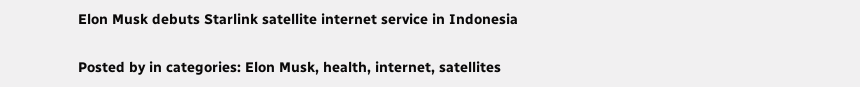Elon Musk debuts Starlink satellite internet service in Indonesia

Posted by in categories: Elon Musk, health, internet, satellites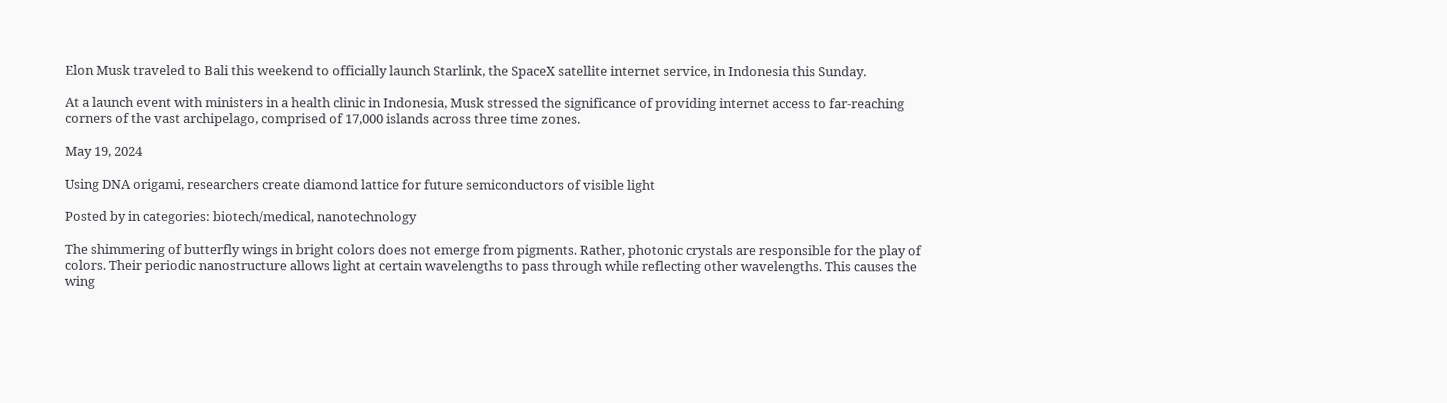Elon Musk traveled to Bali this weekend to officially launch Starlink, the SpaceX satellite internet service, in Indonesia this Sunday.

At a launch event with ministers in a health clinic in Indonesia, Musk stressed the significance of providing internet access to far-reaching corners of the vast archipelago, comprised of 17,000 islands across three time zones.

May 19, 2024

Using DNA origami, researchers create diamond lattice for future semiconductors of visible light

Posted by in categories: biotech/medical, nanotechnology

The shimmering of butterfly wings in bright colors does not emerge from pigments. Rather, photonic crystals are responsible for the play of colors. Their periodic nanostructure allows light at certain wavelengths to pass through while reflecting other wavelengths. This causes the wing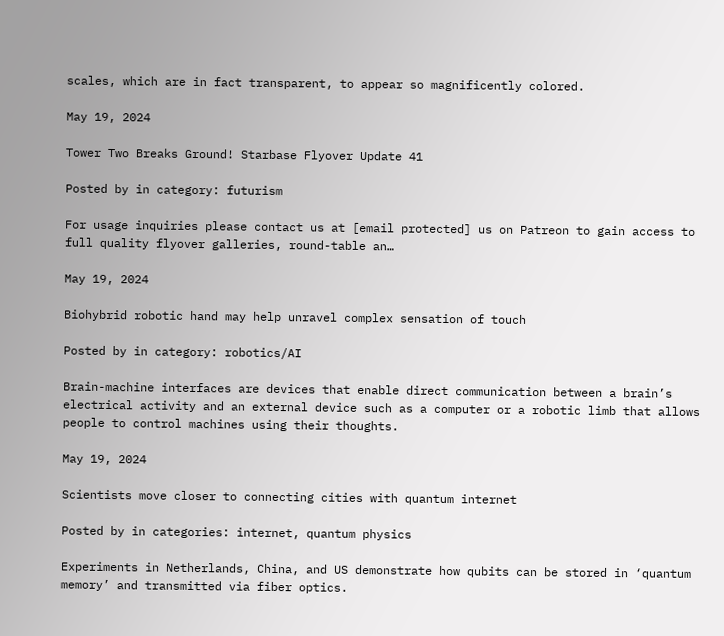scales, which are in fact transparent, to appear so magnificently colored.

May 19, 2024

Tower Two Breaks Ground! Starbase Flyover Update 41

Posted by in category: futurism

For usage inquiries please contact us at [email protected] us on Patreon to gain access to full quality flyover galleries, round-table an…

May 19, 2024

Biohybrid robotic hand may help unravel complex sensation of touch

Posted by in category: robotics/AI

Brain-machine interfaces are devices that enable direct communication between a brain’s electrical activity and an external device such as a computer or a robotic limb that allows people to control machines using their thoughts.

May 19, 2024

Scientists move closer to connecting cities with quantum internet

Posted by in categories: internet, quantum physics

Experiments in Netherlands, China, and US demonstrate how qubits can be stored in ‘quantum memory’ and transmitted via fiber optics.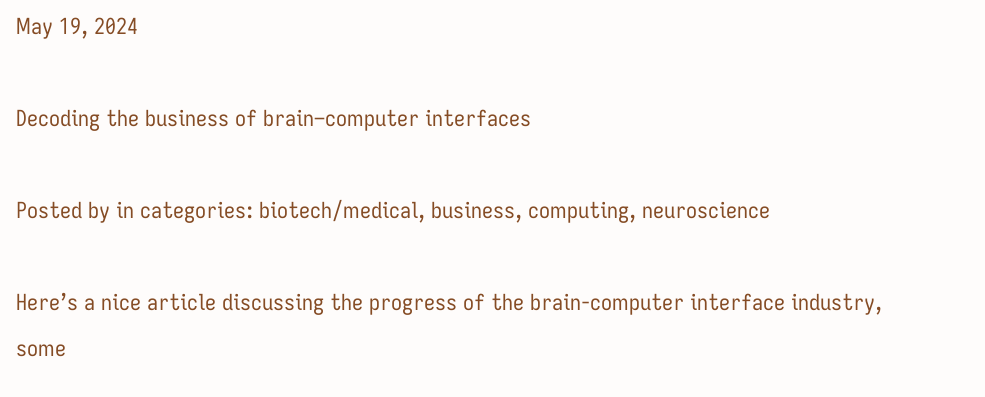May 19, 2024

Decoding the business of brain–computer interfaces

Posted by in categories: biotech/medical, business, computing, neuroscience

Here’s a nice article discussing the progress of the brain-computer interface industry, some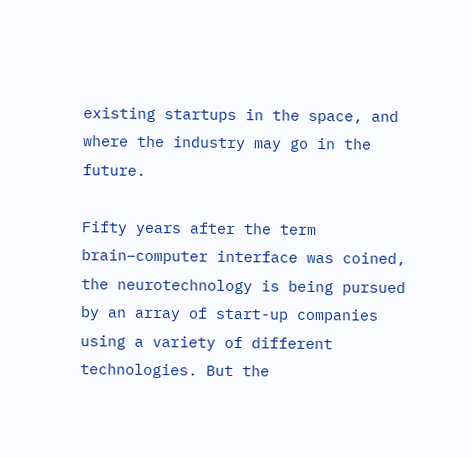existing startups in the space, and where the industry may go in the future.

Fifty years after the term brain–computer interface was coined, the neurotechnology is being pursued by an array of start-up companies using a variety of different technologies. But the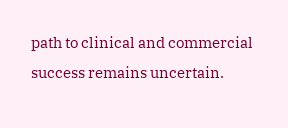path to clinical and commercial success remains uncertain.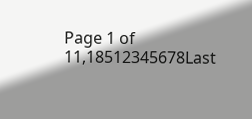Page 1 of 11,18512345678Last